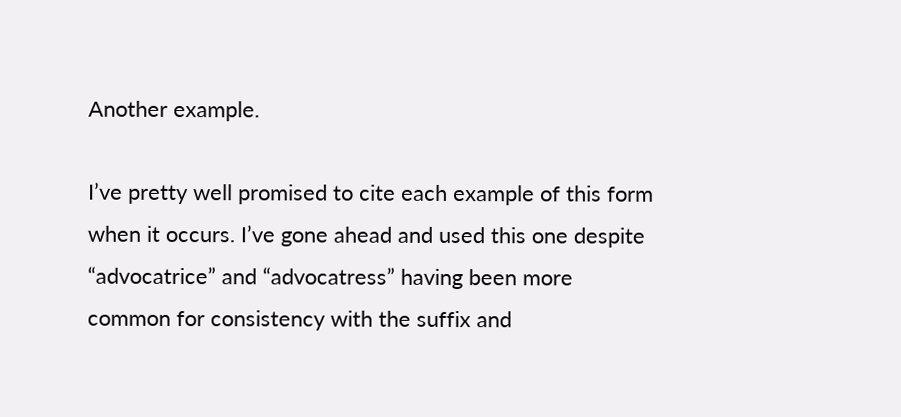Another example.

I’ve pretty well promised to cite each example of this form when it occurs. I’ve gone ahead and used this one despite “advocatrice” and “advocatress” having been more common for consistency with the suffix and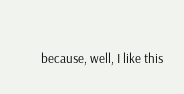because, well, I like this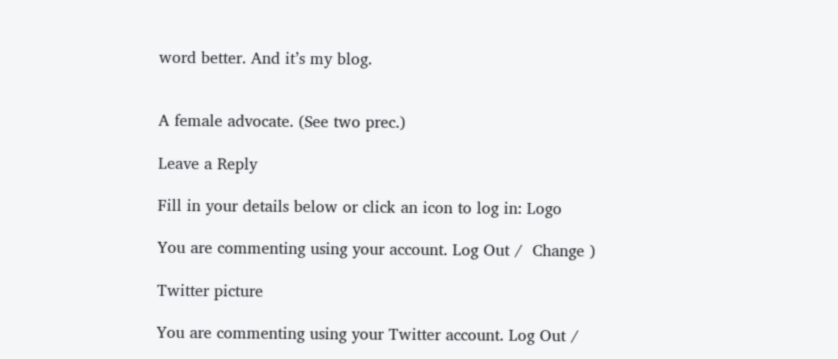word better. And it’s my blog.


A female advocate. (See two prec.)

Leave a Reply

Fill in your details below or click an icon to log in: Logo

You are commenting using your account. Log Out /  Change )

Twitter picture

You are commenting using your Twitter account. Log Out /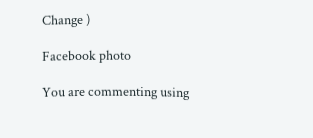Change )

Facebook photo

You are commenting using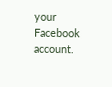your Facebook account.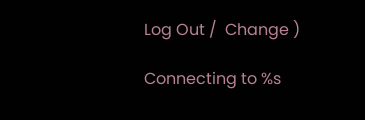Log Out /  Change )

Connecting to %s